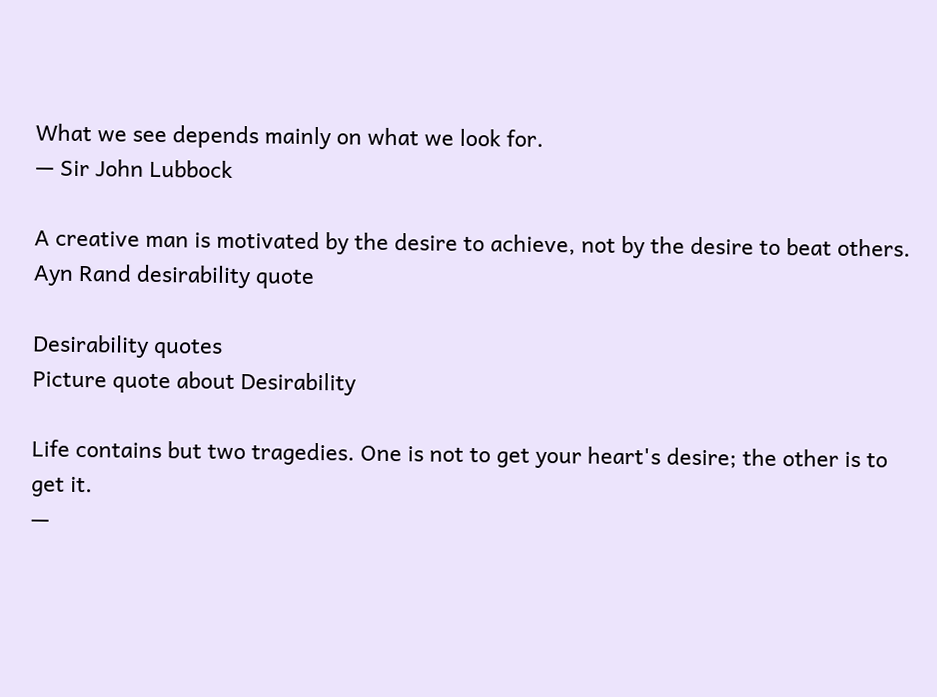What we see depends mainly on what we look for.
— Sir John Lubbock

A creative man is motivated by the desire to achieve, not by the desire to beat others.
Ayn Rand desirability quote

Desirability quotes
Picture quote about Desirability

Life contains but two tragedies. One is not to get your heart's desire; the other is to get it.
—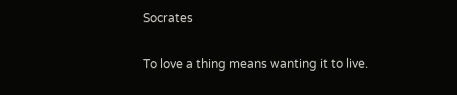Socrates

To love a thing means wanting it to live.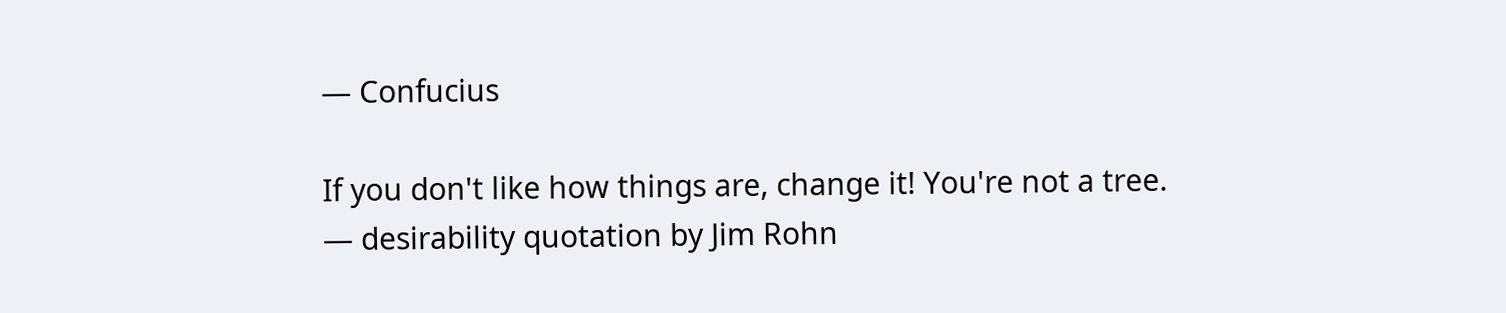— Confucius

If you don't like how things are, change it! You're not a tree.
— desirability quotation by Jim Rohn